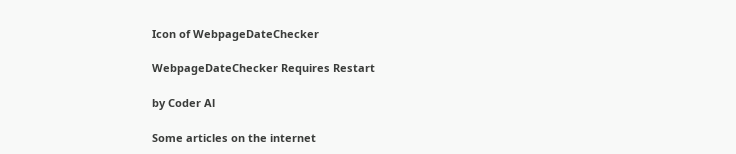Icon of WebpageDateChecker

WebpageDateChecker Requires Restart

by Coder Al

Some articles on the internet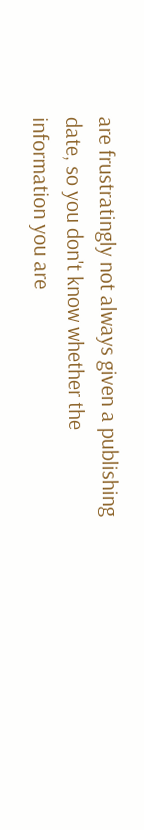are frustratingly not always given a publishing date, so you don't know whether the information you are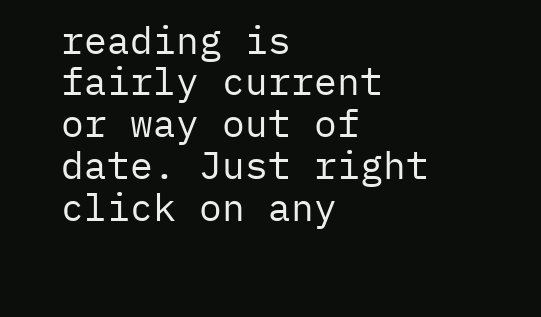reading is fairly current or way out of date. Just right click on any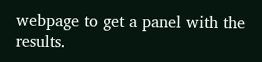webpage to get a panel with the results.